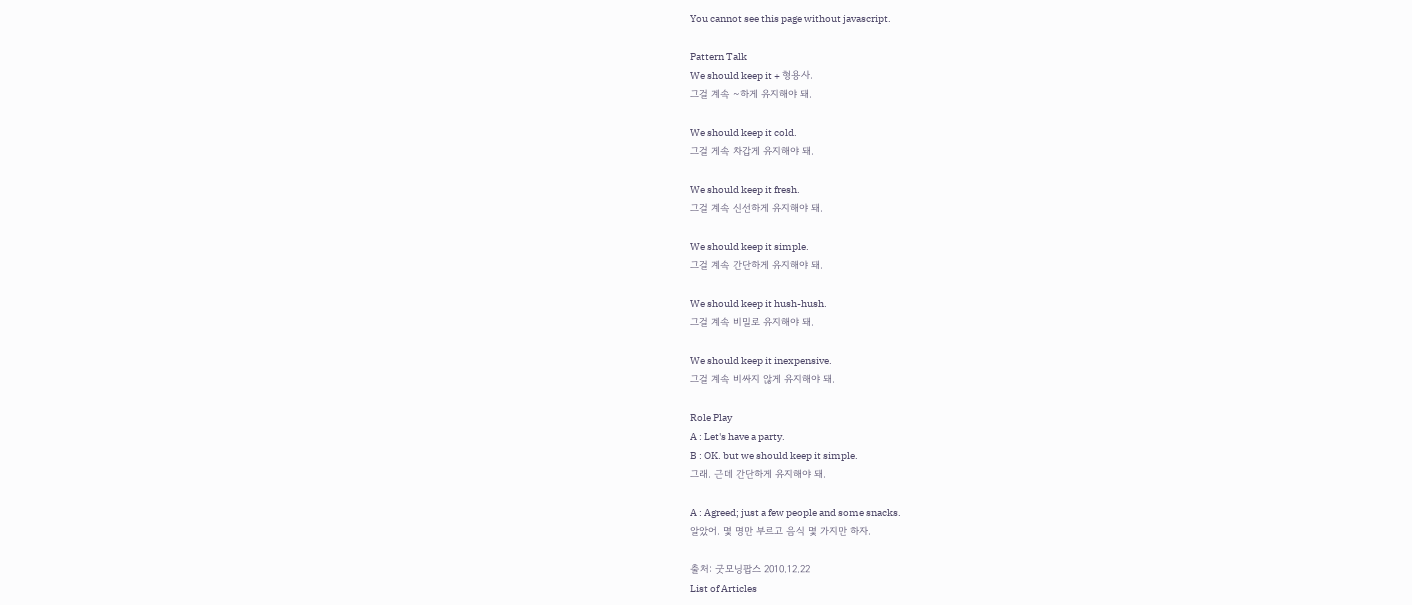You cannot see this page without javascript.

Pattern Talk
We should keep it + 형용사.
그걸 계속 ~하게 유지해야 돼.

We should keep it cold.
그걸 게속 차갑게 유지해야 돼.

We should keep it fresh.
그걸 계속 신선하게 유지해야 돼.

We should keep it simple.
그걸 계속 간단하게 유지해야 돼.

We should keep it hush-hush.
그걸 계속 비밀로 유지해야 돼.

We should keep it inexpensive.
그걸 계속 비싸지 않게 유지해야 돼.

Role Play
A : Let's have a party.
B : OK. but we should keep it simple.
그래. 근데 간단하게 유지해야 돼.

A : Agreed; just a few people and some snacks.
알았어. 몇 명만 부르고 음식 몇 가지만 하자.

출처: 굿모닝팝스 2010.12.22
List of Articles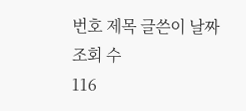번호 제목 글쓴이 날짜 조회 수
116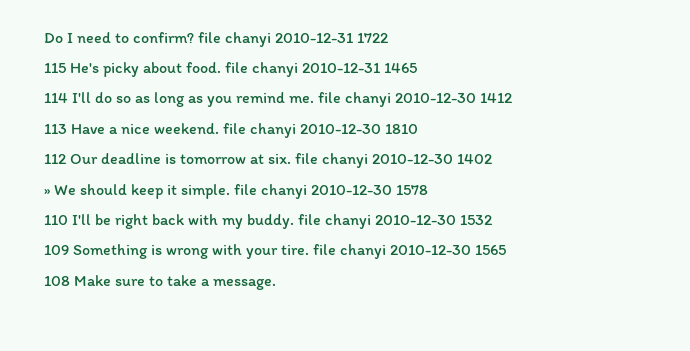Do I need to confirm? file chanyi 2010-12-31 1722
115 He's picky about food. file chanyi 2010-12-31 1465
114 I'll do so as long as you remind me. file chanyi 2010-12-30 1412
113 Have a nice weekend. file chanyi 2010-12-30 1810
112 Our deadline is tomorrow at six. file chanyi 2010-12-30 1402
» We should keep it simple. file chanyi 2010-12-30 1578
110 I'll be right back with my buddy. file chanyi 2010-12-30 1532
109 Something is wrong with your tire. file chanyi 2010-12-30 1565
108 Make sure to take a message.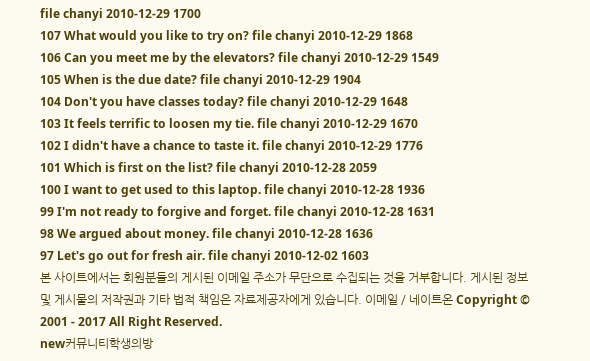file chanyi 2010-12-29 1700
107 What would you like to try on? file chanyi 2010-12-29 1868
106 Can you meet me by the elevators? file chanyi 2010-12-29 1549
105 When is the due date? file chanyi 2010-12-29 1904
104 Don't you have classes today? file chanyi 2010-12-29 1648
103 It feels terrific to loosen my tie. file chanyi 2010-12-29 1670
102 I didn't have a chance to taste it. file chanyi 2010-12-29 1776
101 Which is first on the list? file chanyi 2010-12-28 2059
100 I want to get used to this laptop. file chanyi 2010-12-28 1936
99 I'm not ready to forgive and forget. file chanyi 2010-12-28 1631
98 We argued about money. file chanyi 2010-12-28 1636
97 Let's go out for fresh air. file chanyi 2010-12-02 1603
본 사이트에서는 회원분들의 게시된 이메일 주소가 무단으로 수집되는 것을 거부합니다. 게시된 정보 및 게시물의 저작권과 기타 법적 책임은 자료제공자에게 있습니다. 이메일 / 네이트온 Copyright © 2001 - 2017 All Right Reserved.
new커뮤니티학생의방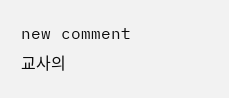new comment교사의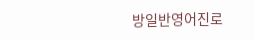방일반영어진로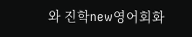와 진학new영어회화